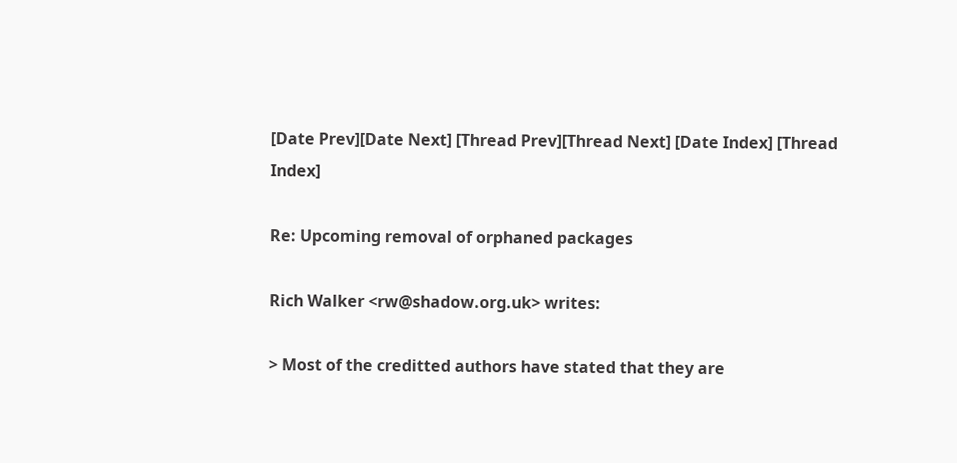[Date Prev][Date Next] [Thread Prev][Thread Next] [Date Index] [Thread Index]

Re: Upcoming removal of orphaned packages

Rich Walker <rw@shadow.org.uk> writes:

> Most of the creditted authors have stated that they are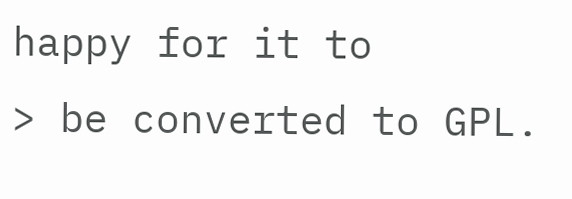happy for it to
> be converted to GPL.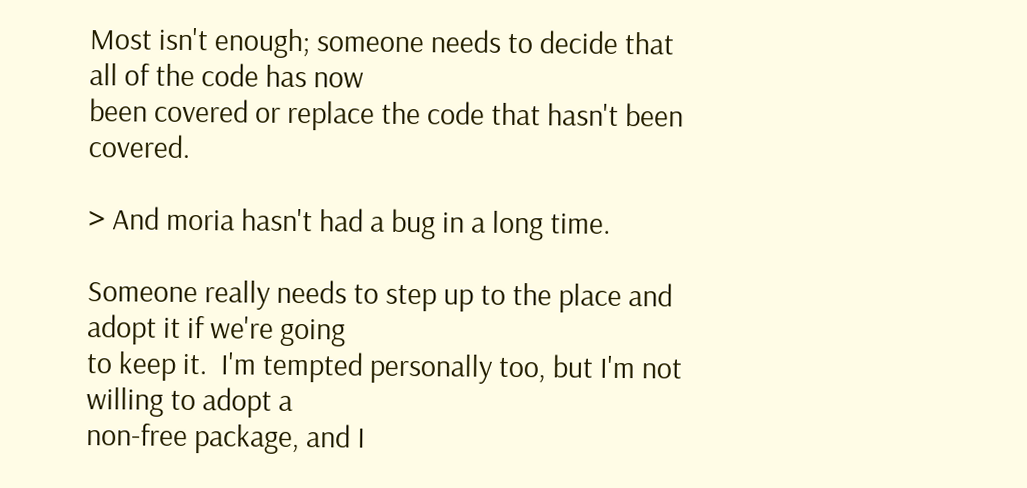Most isn't enough; someone needs to decide that all of the code has now
been covered or replace the code that hasn't been covered.

> And moria hasn't had a bug in a long time.

Someone really needs to step up to the place and adopt it if we're going
to keep it.  I'm tempted personally too, but I'm not willing to adopt a
non-free package, and I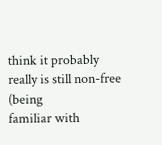think it probably really is still non-free (being
familiar with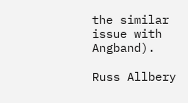the similar issue with Angband).

Russ Allbery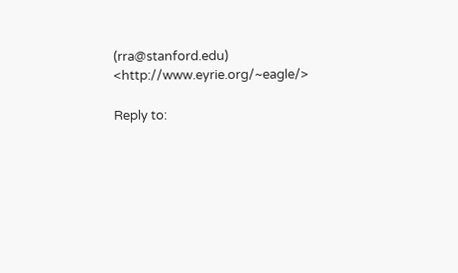(rra@stanford.edu)             <http://www.eyrie.org/~eagle/>

Reply to: